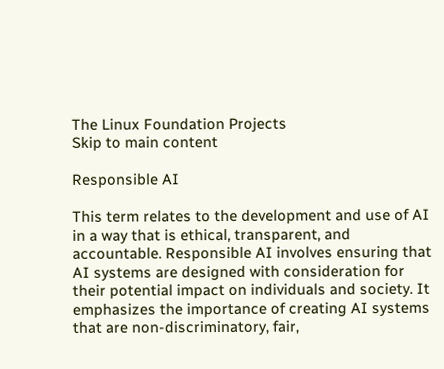The Linux Foundation Projects
Skip to main content

Responsible AI

This term relates to the development and use of AI in a way that is ethical, transparent, and accountable. Responsible AI involves ensuring that AI systems are designed with consideration for their potential impact on individuals and society. It emphasizes the importance of creating AI systems that are non-discriminatory, fair,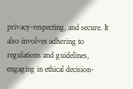privacy-respecting, and secure. It also involves adhering to regulations and guidelines, engaging in ethical decision-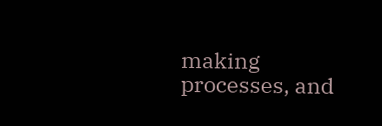making processes, and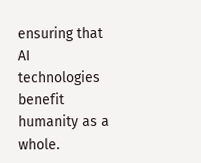ensuring that AI technologies benefit humanity as a whole.